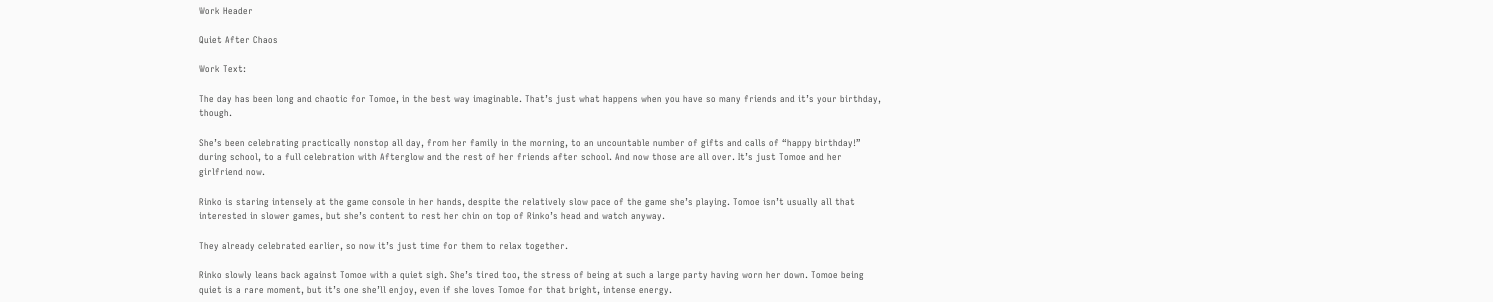Work Header

Quiet After Chaos

Work Text:

The day has been long and chaotic for Tomoe, in the best way imaginable. That’s just what happens when you have so many friends and it’s your birthday, though.

She’s been celebrating practically nonstop all day, from her family in the morning, to an uncountable number of gifts and calls of “happy birthday!” during school, to a full celebration with Afterglow and the rest of her friends after school. And now those are all over. It’s just Tomoe and her girlfriend now.

Rinko is staring intensely at the game console in her hands, despite the relatively slow pace of the game she’s playing. Tomoe isn’t usually all that interested in slower games, but she’s content to rest her chin on top of Rinko’s head and watch anyway.

They already celebrated earlier, so now it’s just time for them to relax together.

Rinko slowly leans back against Tomoe with a quiet sigh. She’s tired too, the stress of being at such a large party having worn her down. Tomoe being quiet is a rare moment, but it’s one she’ll enjoy, even if she loves Tomoe for that bright, intense energy.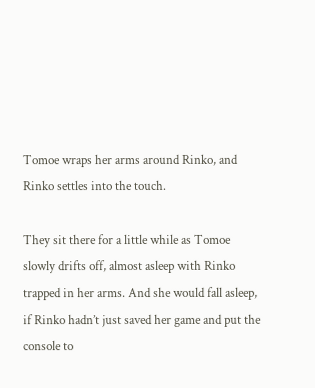Tomoe wraps her arms around Rinko, and Rinko settles into the touch.

They sit there for a little while as Tomoe slowly drifts off, almost asleep with Rinko trapped in her arms. And she would fall asleep, if Rinko hadn’t just saved her game and put the console to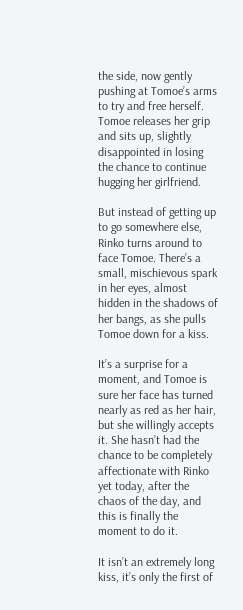the side, now gently pushing at Tomoe’s arms to try and free herself. Tomoe releases her grip and sits up, slightly disappointed in losing the chance to continue hugging her girlfriend.

But instead of getting up to go somewhere else, Rinko turns around to face Tomoe. There’s a small, mischievous spark in her eyes, almost hidden in the shadows of her bangs, as she pulls Tomoe down for a kiss.

It’s a surprise for a moment, and Tomoe is sure her face has turned nearly as red as her hair, but she willingly accepts it. She hasn’t had the chance to be completely affectionate with Rinko yet today, after the chaos of the day, and this is finally the moment to do it.

It isn’t an extremely long kiss, it’s only the first of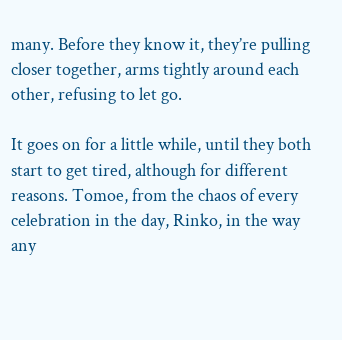many. Before they know it, they’re pulling closer together, arms tightly around each other, refusing to let go.

It goes on for a little while, until they both start to get tired, although for different reasons. Tomoe, from the chaos of every celebration in the day, Rinko, in the way any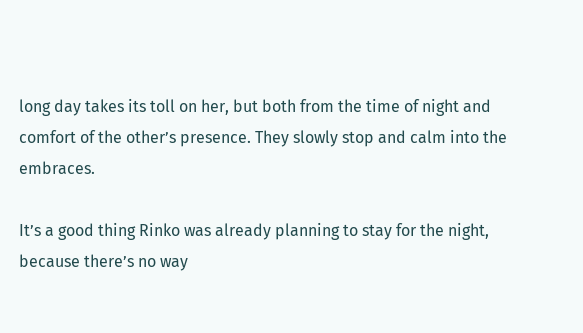long day takes its toll on her, but both from the time of night and comfort of the other’s presence. They slowly stop and calm into the embraces.

It’s a good thing Rinko was already planning to stay for the night, because there’s no way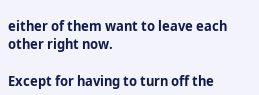either of them want to leave each other right now.

Except for having to turn off the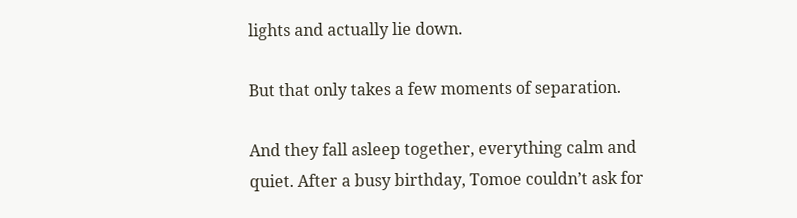lights and actually lie down.

But that only takes a few moments of separation.

And they fall asleep together, everything calm and quiet. After a busy birthday, Tomoe couldn’t ask for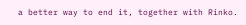a better way to end it, together with Rinko.